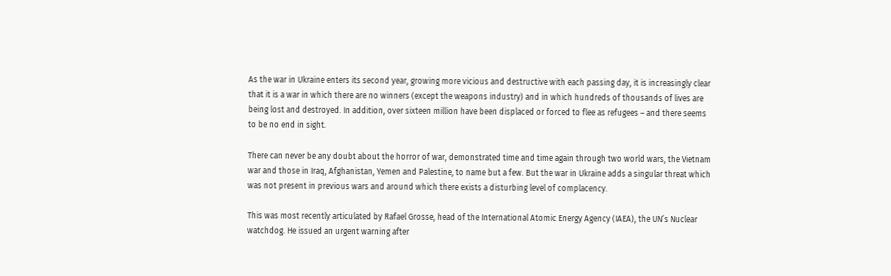As the war in Ukraine enters its second year, growing more vicious and destructive with each passing day, it is increasingly clear that it is a war in which there are no winners (except the weapons industry) and in which hundreds of thousands of lives are being lost and destroyed. In addition, over sixteen million have been displaced or forced to flee as refugees – and there seems to be no end in sight.

There can never be any doubt about the horror of war, demonstrated time and time again through two world wars, the Vietnam war and those in Iraq, Afghanistan, Yemen and Palestine, to name but a few. But the war in Ukraine adds a singular threat which was not present in previous wars and around which there exists a disturbing level of complacency.

This was most recently articulated by Rafael Grosse, head of the International Atomic Energy Agency (IAEA), the UN’s Nuclear watchdog. He issued an urgent warning after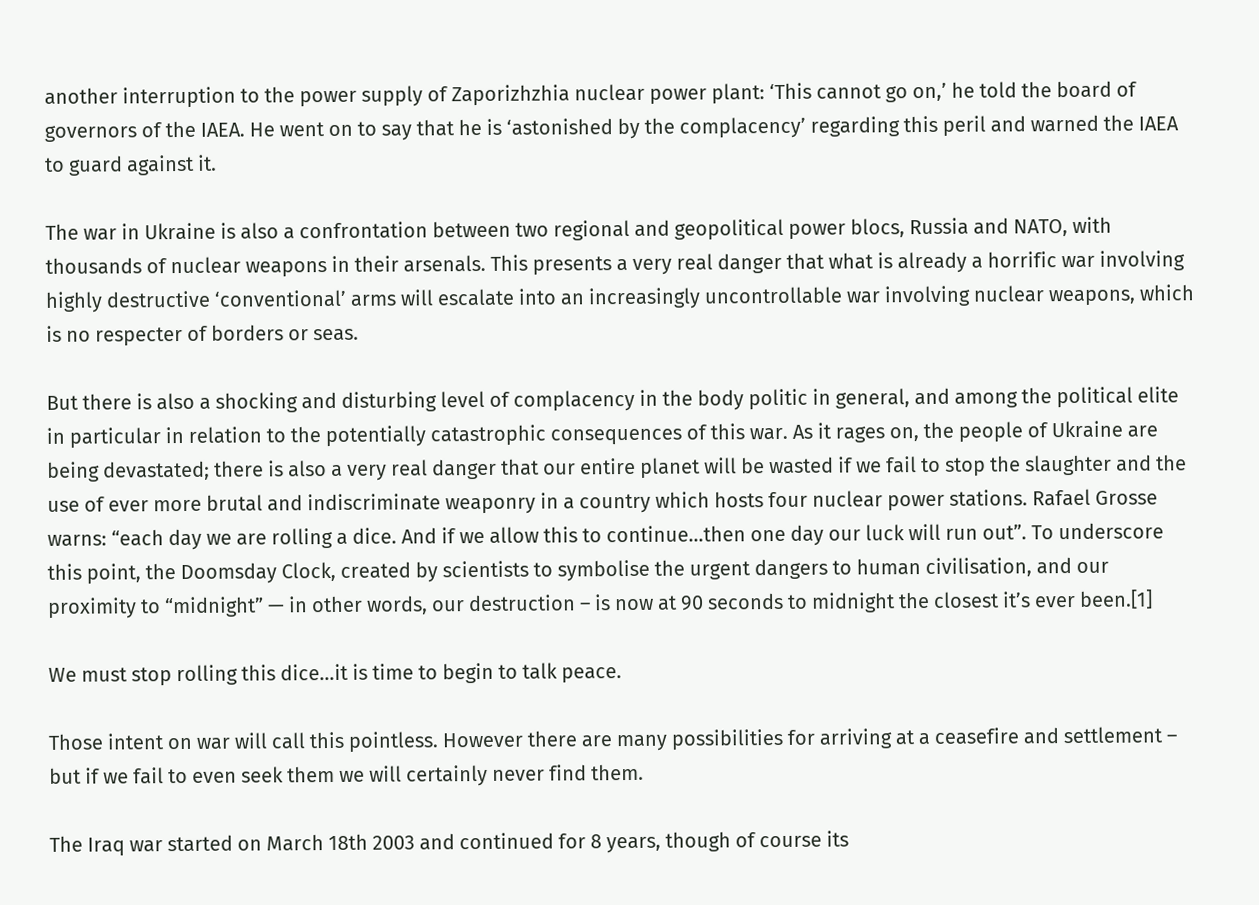another interruption to the power supply of Zaporizhzhia nuclear power plant: ‘This cannot go on,’ he told the board of governors of the IAEA. He went on to say that he is ‘astonished by the complacency’ regarding this peril and warned the IAEA to guard against it.

The war in Ukraine is also a confrontation between two regional and geopolitical power blocs, Russia and NATO, with thousands of nuclear weapons in their arsenals. This presents a very real danger that what is already a horrific war involving highly destructive ‘conventional’ arms will escalate into an increasingly uncontrollable war involving nuclear weapons, which is no respecter of borders or seas.

But there is also a shocking and disturbing level of complacency in the body politic in general, and among the political elite in particular in relation to the potentially catastrophic consequences of this war. As it rages on, the people of Ukraine are being devastated; there is also a very real danger that our entire planet will be wasted if we fail to stop the slaughter and the use of ever more brutal and indiscriminate weaponry in a country which hosts four nuclear power stations. Rafael Grosse warns: “each day we are rolling a dice. And if we allow this to continue…then one day our luck will run out”. To underscore this point, the Doomsday Clock, created by scientists to symbolise the urgent dangers to human civilisation, and our proximity to “midnight” — in other words, our destruction – is now at 90 seconds to midnight the closest it’s ever been.[1]

We must stop rolling this dice…it is time to begin to talk peace.

Those intent on war will call this pointless. However there are many possibilities for arriving at a ceasefire and settlement – but if we fail to even seek them we will certainly never find them.

The Iraq war started on March 18th 2003 and continued for 8 years, though of course its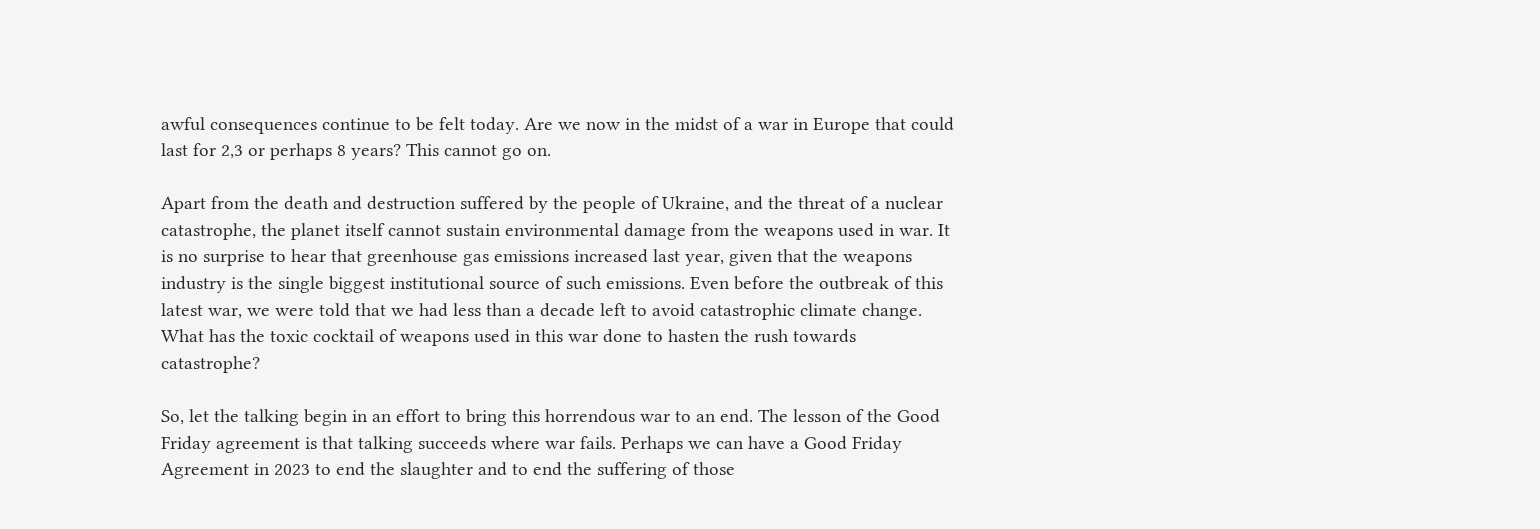awful consequences continue to be felt today. Are we now in the midst of a war in Europe that could last for 2,3 or perhaps 8 years? This cannot go on.

Apart from the death and destruction suffered by the people of Ukraine, and the threat of a nuclear catastrophe, the planet itself cannot sustain environmental damage from the weapons used in war. It is no surprise to hear that greenhouse gas emissions increased last year, given that the weapons industry is the single biggest institutional source of such emissions. Even before the outbreak of this latest war, we were told that we had less than a decade left to avoid catastrophic climate change. What has the toxic cocktail of weapons used in this war done to hasten the rush towards catastrophe?

So, let the talking begin in an effort to bring this horrendous war to an end. The lesson of the Good Friday agreement is that talking succeeds where war fails. Perhaps we can have a Good Friday Agreement in 2023 to end the slaughter and to end the suffering of those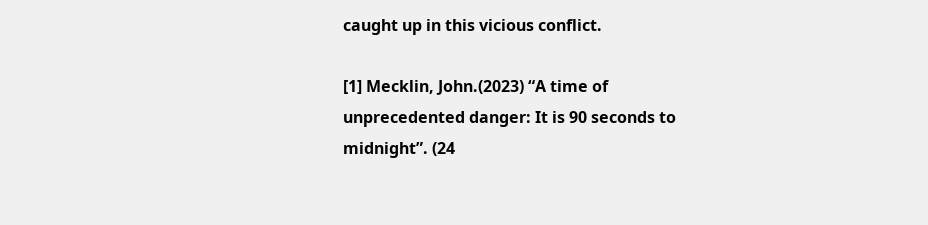caught up in this vicious conflict.

[1] Mecklin, John.(2023) “A time of unprecedented danger: It is 90 seconds to midnight”. (24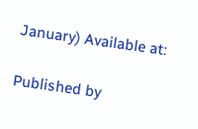January) Available at:

Published by